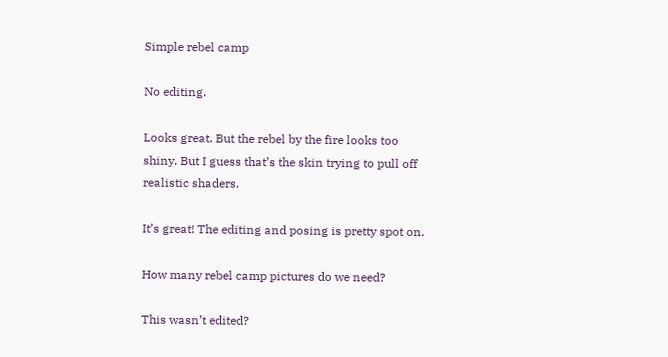Simple rebel camp

No editing.

Looks great. But the rebel by the fire looks too shiny. But I guess that’s the skin trying to pull off realistic shaders.

It’s great! The editing and posing is pretty spot on.

How many rebel camp pictures do we need?

This wasn’t edited?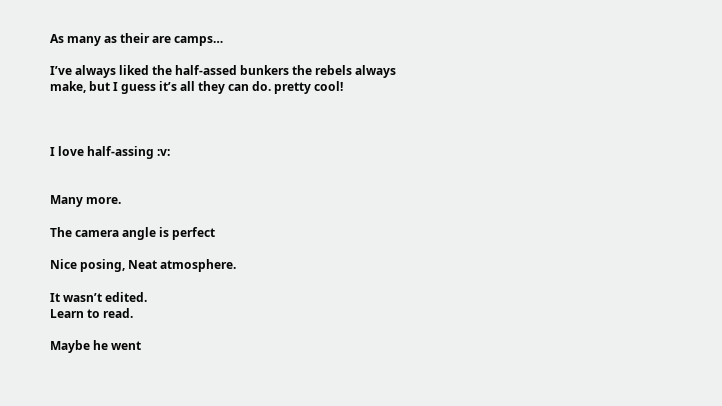As many as their are camps…

I’ve always liked the half-assed bunkers the rebels always make, but I guess it’s all they can do. pretty cool!



I love half-assing :v:


Many more.

The camera angle is perfect

Nice posing, Neat atmosphere.

It wasn’t edited.
Learn to read.

Maybe he went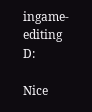ingame-editing D:

Nice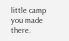little camp you made there.